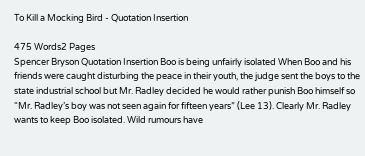To Kill a Mocking Bird - Quotation Insertion

475 Words2 Pages
Spencer Bryson Quotation Insertion Boo is being unfairly isolated When Boo and his friends were caught disturbing the peace in their youth, the judge sent the boys to the state industrial school but Mr. Radley decided he would rather punish Boo himself so “Mr. Radley’s boy was not seen again for fifteen years” (Lee 13). Clearly Mr. Radley wants to keep Boo isolated. Wild rumours have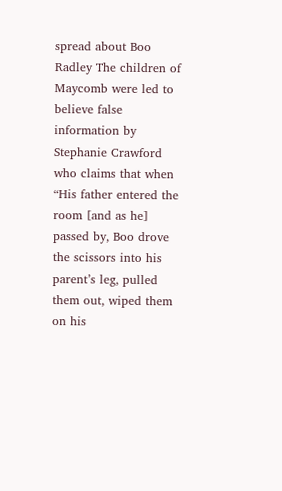spread about Boo Radley The children of Maycomb were led to believe false information by Stephanie Crawford who claims that when “His father entered the room [and as he] passed by, Boo drove the scissors into his parent’s leg, pulled them out, wiped them on his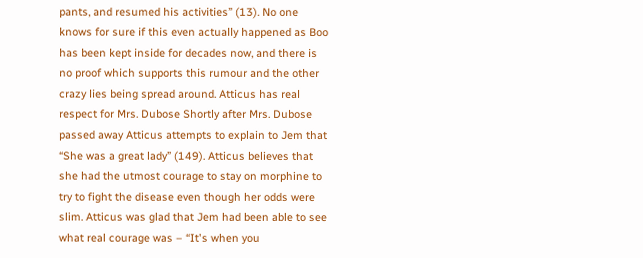pants, and resumed his activities” (13). No one knows for sure if this even actually happened as Boo has been kept inside for decades now, and there is no proof which supports this rumour and the other crazy lies being spread around. Atticus has real respect for Mrs. Dubose Shortly after Mrs. Dubose passed away Atticus attempts to explain to Jem that “She was a great lady” (149). Atticus believes that she had the utmost courage to stay on morphine to try to fight the disease even though her odds were slim. Atticus was glad that Jem had been able to see what real courage was – “It's when you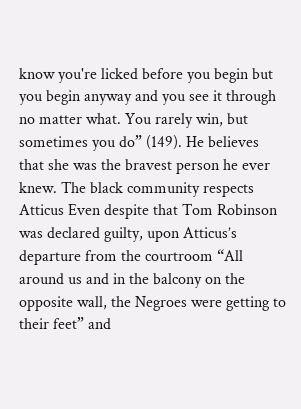know you're licked before you begin but you begin anyway and you see it through no matter what. You rarely win, but sometimes you do” (149). He believes that she was the bravest person he ever knew. The black community respects Atticus Even despite that Tom Robinson was declared guilty, upon Atticus’s departure from the courtroom “All around us and in the balcony on the opposite wall, the Negroes were getting to their feet” and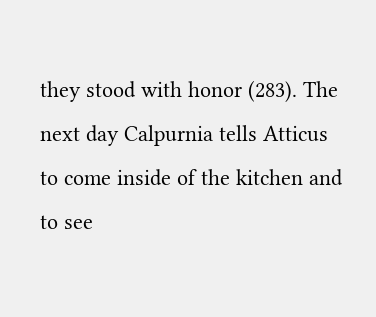they stood with honor (283). The next day Calpurnia tells Atticus to come inside of the kitchen and to see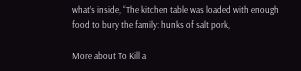what’s inside, “The kitchen table was loaded with enough food to bury the family: hunks of salt pork,

More about To Kill a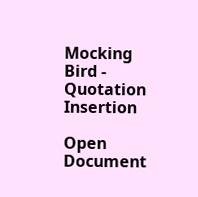Mocking Bird - Quotation Insertion

Open Document